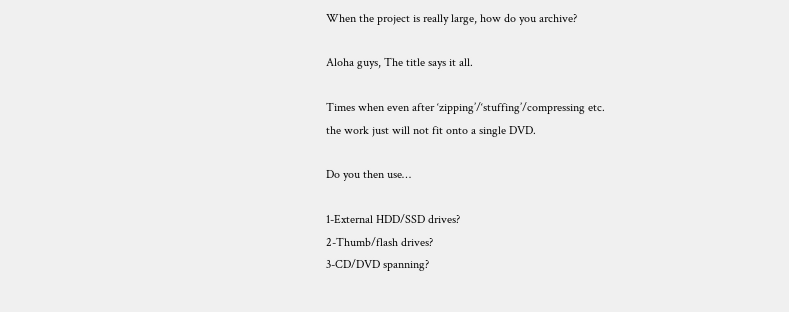When the project is really large, how do you archive?

Aloha guys, The title says it all.

Times when even after ‘zipping’/‘stuffing’/compressing etc.
the work just will not fit onto a single DVD.

Do you then use…

1-External HDD/SSD drives?
2-Thumb/flash drives?
3-CD/DVD spanning?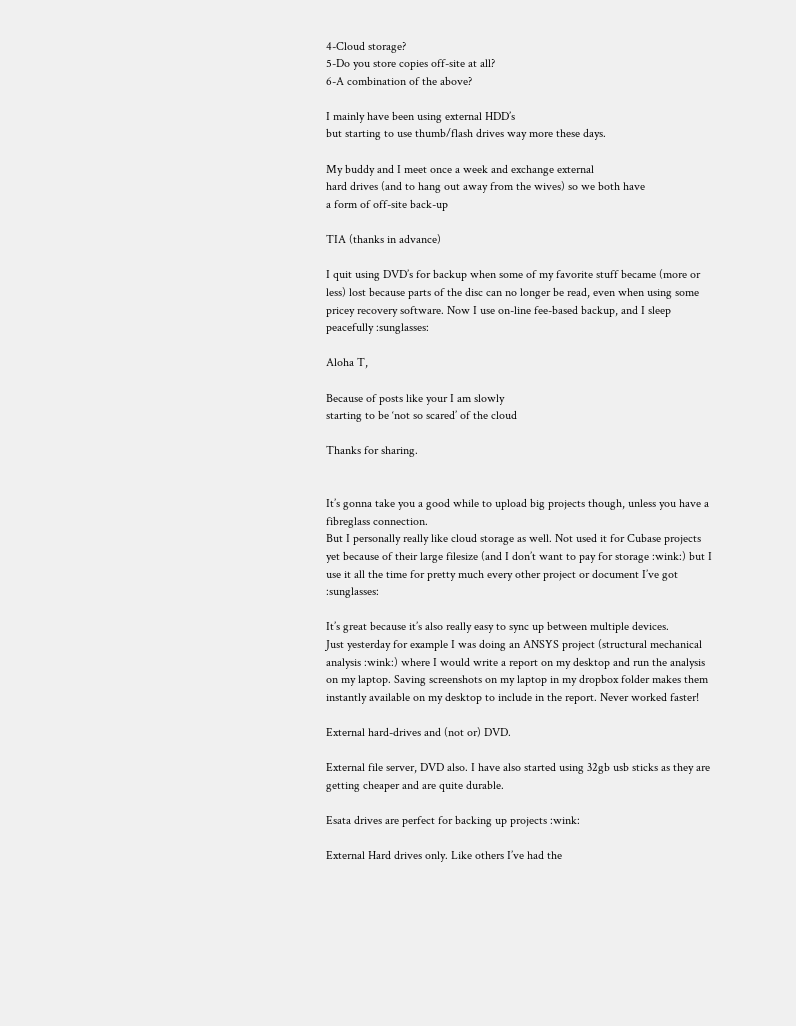4-Cloud storage?
5-Do you store copies off-site at all?
6-A combination of the above?

I mainly have been using external HDD’s
but starting to use thumb/flash drives way more these days.

My buddy and I meet once a week and exchange external
hard drives (and to hang out away from the wives) so we both have
a form of off-site back-up

TIA (thanks in advance)

I quit using DVD’s for backup when some of my favorite stuff became (more or less) lost because parts of the disc can no longer be read, even when using some pricey recovery software. Now I use on-line fee-based backup, and I sleep peacefully :sunglasses:

Aloha T,

Because of posts like your I am slowly
starting to be ‘not so scared’ of the cloud

Thanks for sharing.


It’s gonna take you a good while to upload big projects though, unless you have a fibreglass connection.
But I personally really like cloud storage as well. Not used it for Cubase projects yet because of their large filesize (and I don’t want to pay for storage :wink:) but I use it all the time for pretty much every other project or document I’ve got :sunglasses:

It’s great because it’s also really easy to sync up between multiple devices.
Just yesterday for example I was doing an ANSYS project (structural mechanical analysis :wink:) where I would write a report on my desktop and run the analysis on my laptop. Saving screenshots on my laptop in my dropbox folder makes them instantly available on my desktop to include in the report. Never worked faster!

External hard-drives and (not or) DVD.

External file server, DVD also. I have also started using 32gb usb sticks as they are getting cheaper and are quite durable.

Esata drives are perfect for backing up projects :wink:

External Hard drives only. Like others I’ve had the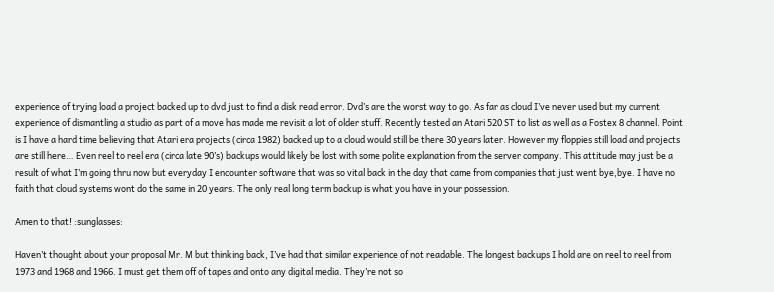experience of trying load a project backed up to dvd just to find a disk read error. Dvd’s are the worst way to go. As far as cloud I’ve never used but my current experience of dismantling a studio as part of a move has made me revisit a lot of older stuff. Recently tested an Atari 520 ST to list as well as a Fostex 8 channel. Point is I have a hard time believing that Atari era projects (circa 1982) backed up to a cloud would still be there 30 years later. However my floppies still load and projects are still here… Even reel to reel era (circa late 90’s) backups would likely be lost with some polite explanation from the server company. This attitude may just be a result of what I’m going thru now but everyday I encounter software that was so vital back in the day that came from companies that just went bye,bye. I have no faith that cloud systems wont do the same in 20 years. The only real long term backup is what you have in your possession.

Amen to that! :sunglasses:

Haven’t thought about your proposal Mr. M but thinking back, I’ve had that similar experience of not readable. The longest backups I hold are on reel to reel from 1973 and 1968 and 1966. I must get them off of tapes and onto any digital media. They’re not so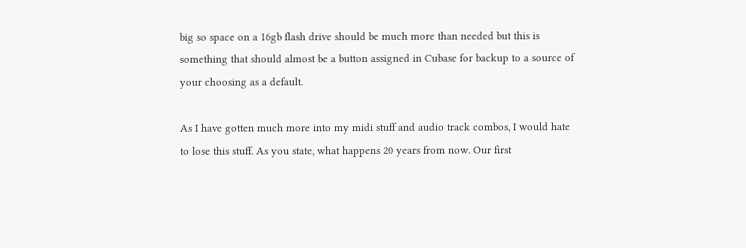big so space on a 16gb flash drive should be much more than needed but this is something that should almost be a button assigned in Cubase for backup to a source of your choosing as a default.

As I have gotten much more into my midi stuff and audio track combos, I would hate to lose this stuff. As you state, what happens 20 years from now. Our first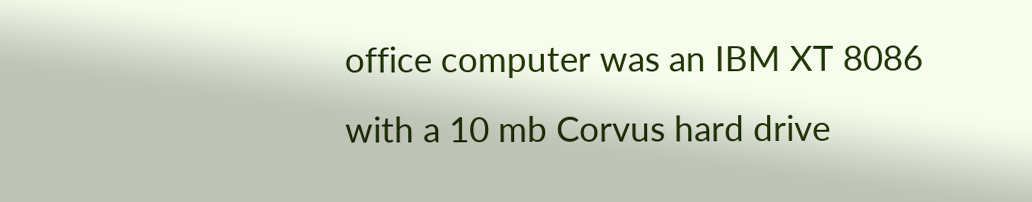office computer was an IBM XT 8086 with a 10 mb Corvus hard drive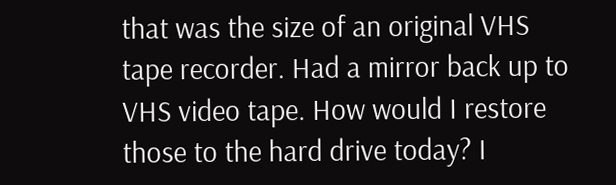that was the size of an original VHS tape recorder. Had a mirror back up to VHS video tape. How would I restore those to the hard drive today? I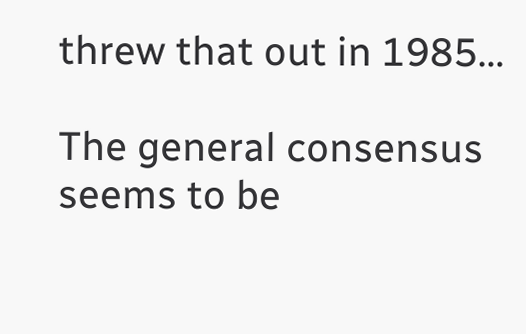threw that out in 1985…

The general consensus seems to be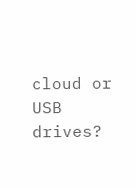cloud or USB drives?